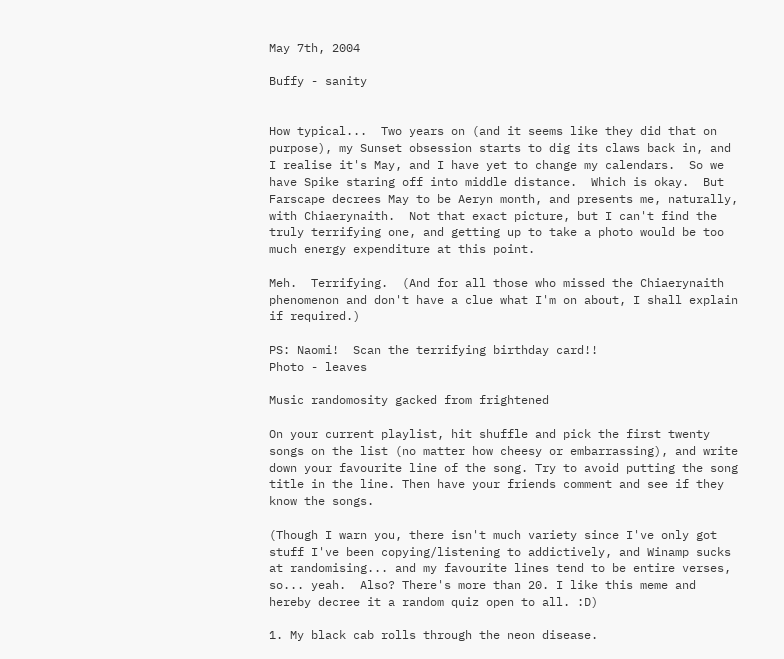May 7th, 2004

Buffy - sanity


How typical...  Two years on (and it seems like they did that on purpose), my Sunset obsession starts to dig its claws back in, and I realise it's May, and I have yet to change my calendars.  So we have Spike staring off into middle distance.  Which is okay.  But Farscape decrees May to be Aeryn month, and presents me, naturally, with Chiaerynaith.  Not that exact picture, but I can't find the truly terrifying one, and getting up to take a photo would be too much energy expenditure at this point.

Meh.  Terrifying.  (And for all those who missed the Chiaerynaith phenomenon and don't have a clue what I'm on about, I shall explain if required.)

PS: Naomi!  Scan the terrifying birthday card!!
Photo - leaves

Music randomosity gacked from frightened

On your current playlist, hit shuffle and pick the first twenty songs on the list (no matter how cheesy or embarrassing), and write down your favourite line of the song. Try to avoid putting the song title in the line. Then have your friends comment and see if they know the songs.

(Though I warn you, there isn't much variety since I've only got stuff I've been copying/listening to addictively, and Winamp sucks at randomising... and my favourite lines tend to be entire verses, so... yeah.  Also? There's more than 20. I like this meme and hereby decree it a random quiz open to all. :D)

1. My black cab rolls through the neon disease.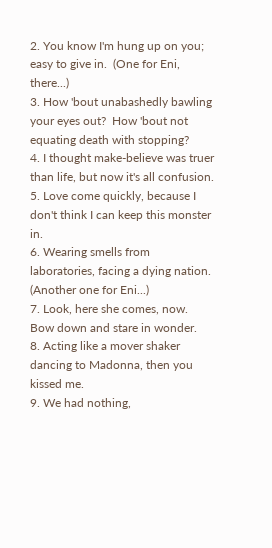2. You know I'm hung up on you; easy to give in.  (One for Eni, there...)
3. How 'bout unabashedly bawling your eyes out?  How 'bout not equating death with stopping?
4. I thought make-believe was truer than life, but now it's all confusion.
5. Love come quickly, because I don't think I can keep this monster in.
6. Wearing smells from laboratories, facing a dying nation. (Another one for Eni...)
7. Look, here she comes, now.  Bow down and stare in wonder.
8. Acting like a mover shaker dancing to Madonna, then you kissed me.
9. We had nothing,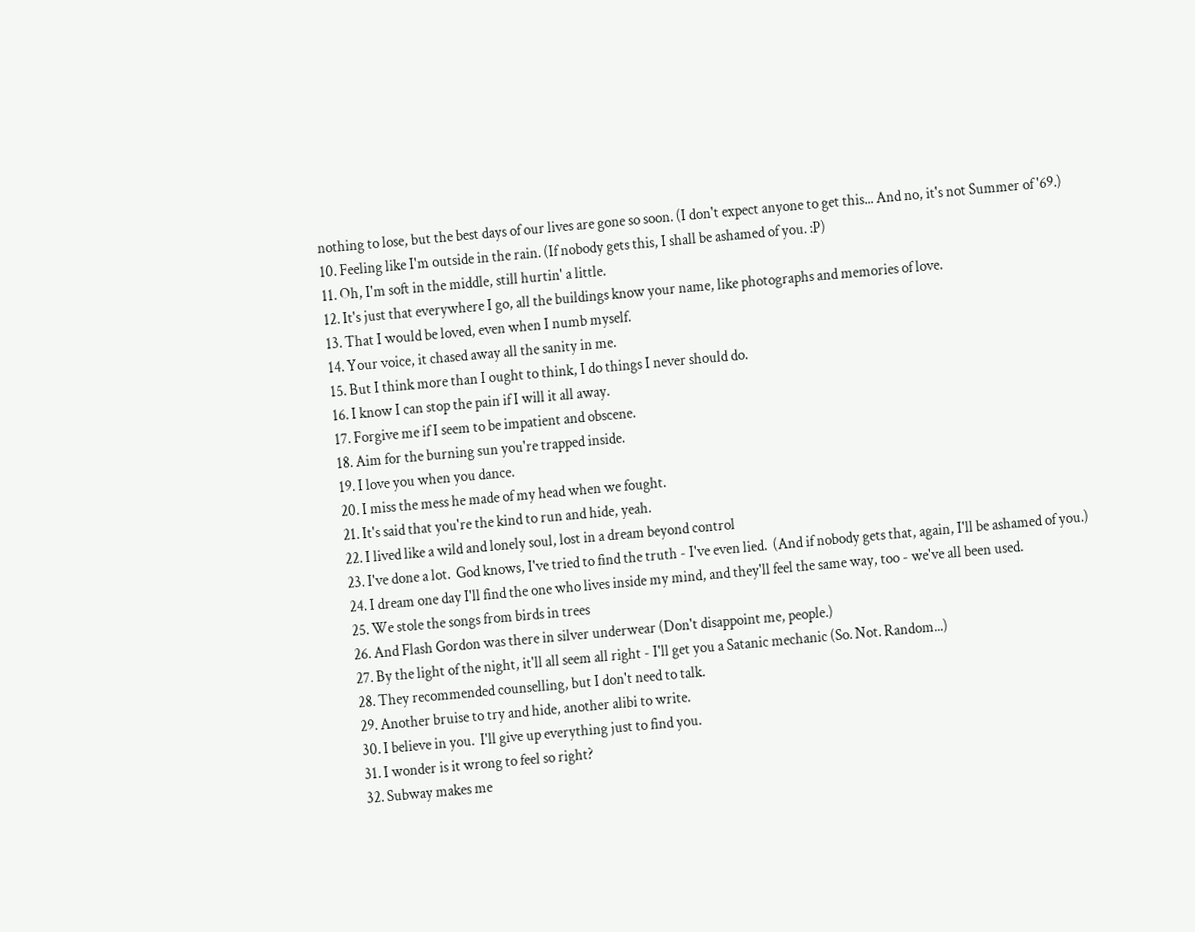nothing to lose, but the best days of our lives are gone so soon. (I don't expect anyone to get this... And no, it's not Summer of '69.)
10. Feeling like I'm outside in the rain. (If nobody gets this, I shall be ashamed of you. :P)
11. Oh, I'm soft in the middle, still hurtin' a little.
12. It's just that everywhere I go, all the buildings know your name, like photographs and memories of love.
13. That I would be loved, even when I numb myself.
14. Your voice, it chased away all the sanity in me.
15. But I think more than I ought to think, I do things I never should do.
16. I know I can stop the pain if I will it all away.
17. Forgive me if I seem to be impatient and obscene.
18. Aim for the burning sun you're trapped inside.
19. I love you when you dance.
20. I miss the mess he made of my head when we fought.
21. It's said that you're the kind to run and hide, yeah.
22. I lived like a wild and lonely soul, lost in a dream beyond control
23. I've done a lot.  God knows, I've tried to find the truth - I've even lied.  (And if nobody gets that, again, I'll be ashamed of you.)
24. I dream one day I'll find the one who lives inside my mind, and they'll feel the same way, too - we've all been used.
25. We stole the songs from birds in trees
26. And Flash Gordon was there in silver underwear (Don't disappoint me, people.)
27. By the light of the night, it'll all seem all right - I'll get you a Satanic mechanic (So. Not. Random...)
28. They recommended counselling, but I don't need to talk.
29. Another bruise to try and hide, another alibi to write.
30. I believe in you.  I'll give up everything just to find you.
31. I wonder is it wrong to feel so right?
32. Subway makes me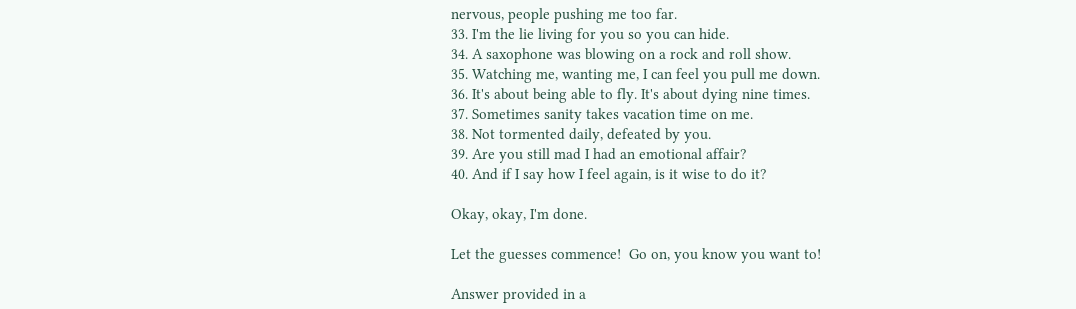nervous, people pushing me too far.
33. I'm the lie living for you so you can hide.
34. A saxophone was blowing on a rock and roll show.
35. Watching me, wanting me, I can feel you pull me down.
36. It's about being able to fly. It's about dying nine times.
37. Sometimes sanity takes vacation time on me.
38. Not tormented daily, defeated by you.
39. Are you still mad I had an emotional affair?
40. And if I say how I feel again, is it wise to do it?

Okay, okay, I'm done.

Let the guesses commence!  Go on, you know you want to!

Answer provided in a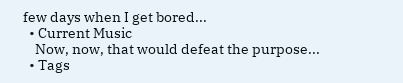few days when I get bored...
  • Current Music
    Now, now, that would defeat the purpose...
  • Tags